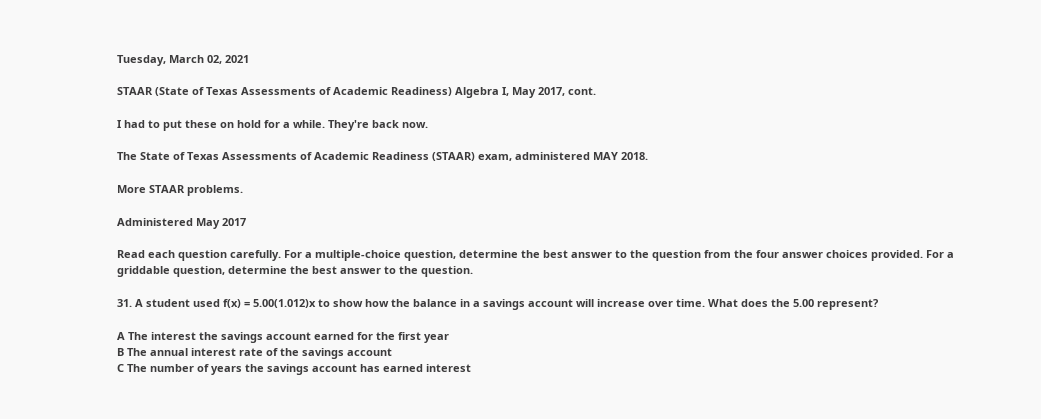Tuesday, March 02, 2021

STAAR (State of Texas Assessments of Academic Readiness) Algebra I, May 2017, cont.

I had to put these on hold for a while. They're back now.

The State of Texas Assessments of Academic Readiness (STAAR) exam, administered MAY 2018.

More STAAR problems.

Administered May 2017

Read each question carefully. For a multiple-choice question, determine the best answer to the question from the four answer choices provided. For a griddable question, determine the best answer to the question.

31. A student used f(x) = 5.00(1.012)x to show how the balance in a savings account will increase over time. What does the 5.00 represent?

A The interest the savings account earned for the first year
B The annual interest rate of the savings account
C The number of years the savings account has earned interest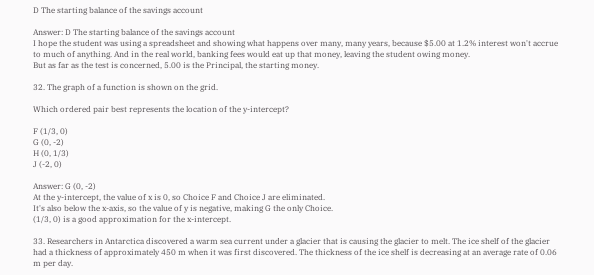D The starting balance of the savings account

Answer: D The starting balance of the savings account
I hope the student was using a spreadsheet and showing what happens over many, many years, because $5.00 at 1.2% interest won't accrue to much of anything. And in the real world, banking fees would eat up that money, leaving the student owing money.
But as far as the test is concerned, 5.00 is the Principal, the starting money.

32. The graph of a function is shown on the grid.

Which ordered pair best represents the location of the y-intercept?

F (1/3, 0)
G (0, -2)
H (0, 1/3)
J (-2, 0)

Answer: G (0, -2)
At the y-intercept, the value of x is 0, so Choice F and Choice J are eliminated.
It's also below the x-axis, so the value of y is negative, making G the only Choice.
(1/3, 0) is a good approximation for the x-intercept.

33. Researchers in Antarctica discovered a warm sea current under a glacier that is causing the glacier to melt. The ice shelf of the glacier had a thickness of approximately 450 m when it was first discovered. The thickness of the ice shelf is decreasing at an average rate of 0.06 m per day.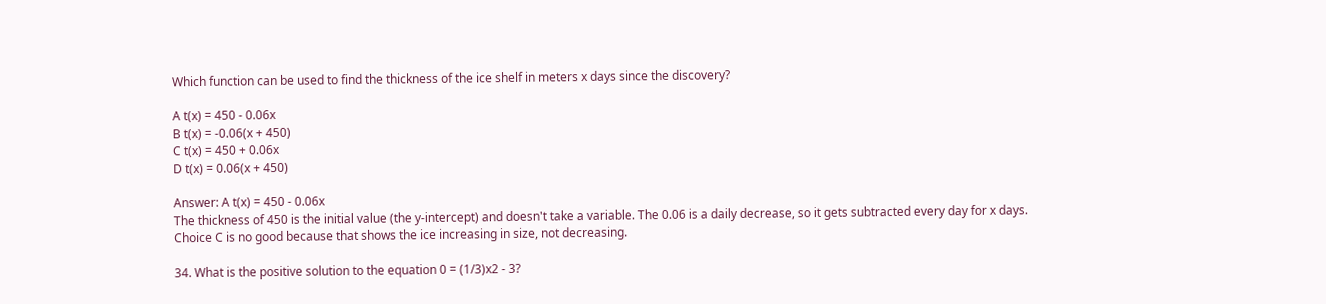Which function can be used to find the thickness of the ice shelf in meters x days since the discovery?

A t(x) = 450 - 0.06x
B t(x) = -0.06(x + 450)
C t(x) = 450 + 0.06x
D t(x) = 0.06(x + 450)

Answer: A t(x) = 450 - 0.06x
The thickness of 450 is the initial value (the y-intercept) and doesn't take a variable. The 0.06 is a daily decrease, so it gets subtracted every day for x days.
Choice C is no good because that shows the ice increasing in size, not decreasing.

34. What is the positive solution to the equation 0 = (1/3)x2 - 3?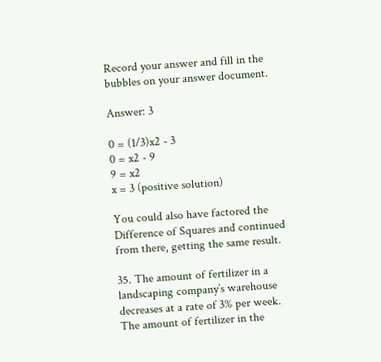Record your answer and fill in the bubbles on your answer document.

Answer: 3

0 = (1/3)x2 - 3
0 = x2 - 9
9 = x2
x = 3 (positive solution)

You could also have factored the Difference of Squares and continued from there, getting the same result.

35. The amount of fertilizer in a landscaping company’s warehouse decreases at a rate of 3% per week. The amount of fertilizer in the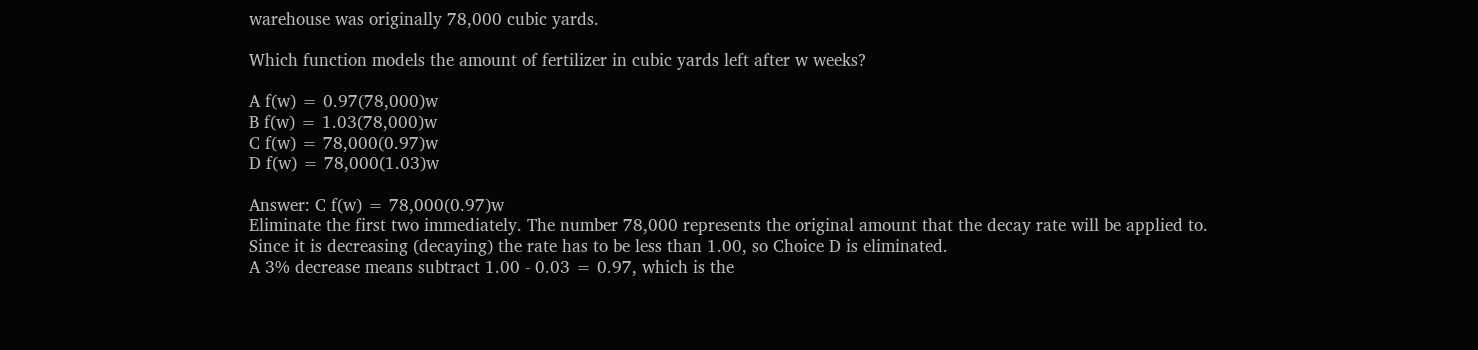warehouse was originally 78,000 cubic yards.

Which function models the amount of fertilizer in cubic yards left after w weeks?

A f(w) = 0.97(78,000)w
B f(w) = 1.03(78,000)w
C f(w) = 78,000(0.97)w
D f(w) = 78,000(1.03)w

Answer: C f(w) = 78,000(0.97)w
Eliminate the first two immediately. The number 78,000 represents the original amount that the decay rate will be applied to. Since it is decreasing (decaying) the rate has to be less than 1.00, so Choice D is eliminated.
A 3% decrease means subtract 1.00 - 0.03 = 0.97, which is the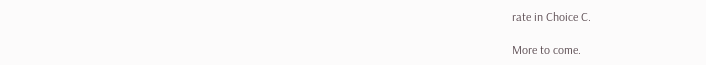rate in Choice C.

More to come.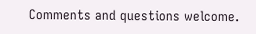Comments and questions welcome.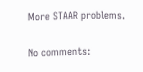More STAAR problems.

No comments: